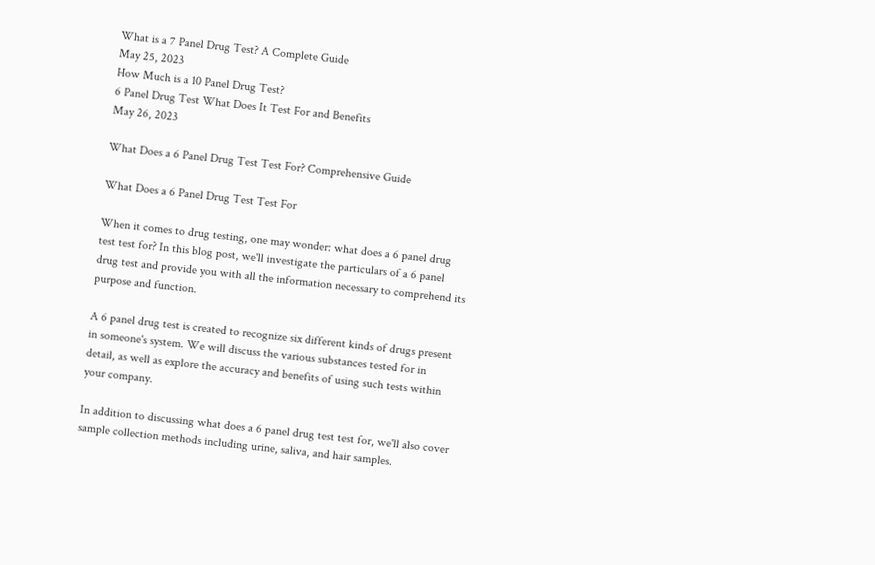What is a 7 Panel Drug Test? A Complete Guide
May 25, 2023
How Much is a 10 Panel Drug Test?
6 Panel Drug Test What Does It Test For and Benefits
May 26, 2023

What Does a 6 Panel Drug Test Test For? Comprehensive Guide

What Does a 6 Panel Drug Test Test For

When it comes to drug testing, one may wonder: what does a 6 panel drug test test for? In this blog post, we'll investigate the particulars of a 6 panel drug test and provide you with all the information necessary to comprehend its purpose and function.

A 6 panel drug test is created to recognize six different kinds of drugs present in someone's system. We will discuss the various substances tested for in detail, as well as explore the accuracy and benefits of using such tests within your company.

In addition to discussing what does a 6 panel drug test test for, we'll also cover sample collection methods including urine, saliva, and hair samples.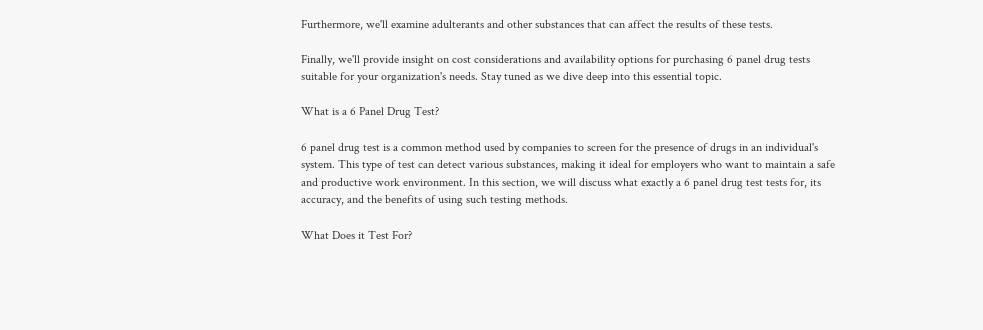Furthermore, we'll examine adulterants and other substances that can affect the results of these tests.

Finally, we'll provide insight on cost considerations and availability options for purchasing 6 panel drug tests suitable for your organization's needs. Stay tuned as we dive deep into this essential topic.

What is a 6 Panel Drug Test?

6 panel drug test is a common method used by companies to screen for the presence of drugs in an individual's system. This type of test can detect various substances, making it ideal for employers who want to maintain a safe and productive work environment. In this section, we will discuss what exactly a 6 panel drug test tests for, its accuracy, and the benefits of using such testing methods.

What Does it Test For?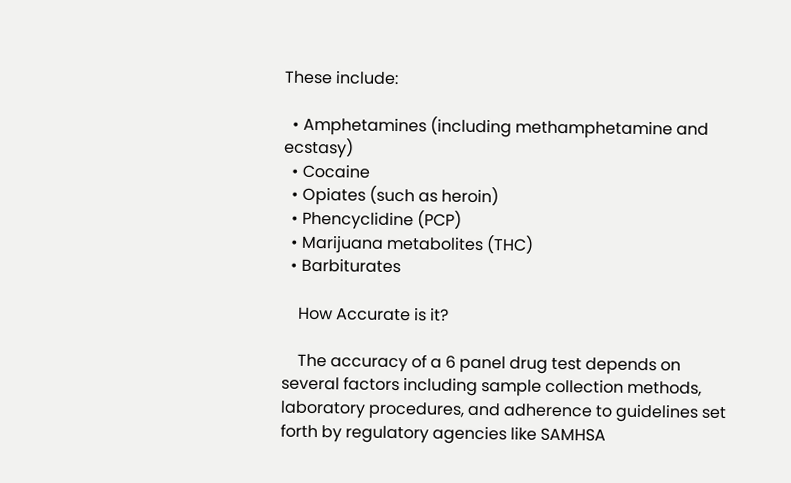These include:

  • Amphetamines (including methamphetamine and ecstasy)
  • Cocaine
  • Opiates (such as heroin)
  • Phencyclidine (PCP)
  • Marijuana metabolites (THC)
  • Barbiturates

    How Accurate is it?

    The accuracy of a 6 panel drug test depends on several factors including sample collection methods, laboratory procedures, and adherence to guidelines set forth by regulatory agencies like SAMHSA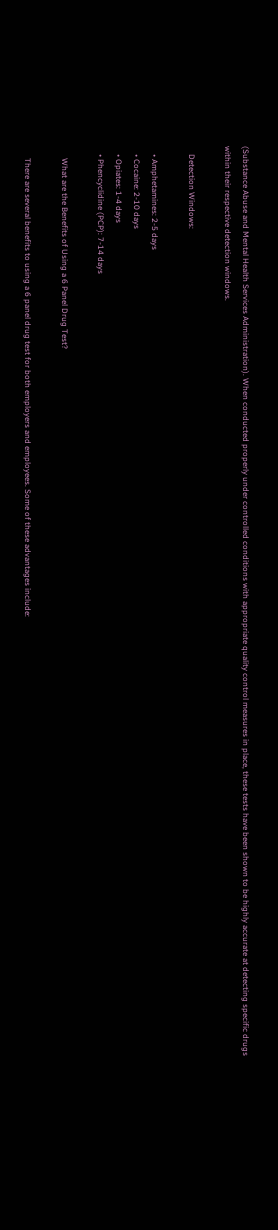(Substance Abuse and Mental Health Services Administration). When conducted properly under controlled conditions with appropriate quality control measures in place, these tests have been shown to be highly accurate at detecting specific drugs within their respective detection windows.

    Detection Windows:

    • Amphetamines: 2-5 days
    • Cocaine: 2-10 days
    • Opiates: 1-4 days
    • Phencyclidine (PCP): 7-14 days

      What are the Benefits of Using a 6 Panel Drug Test?

      There are several benefits to using a 6 panel drug test for both employers and employees. Some of these advantages include: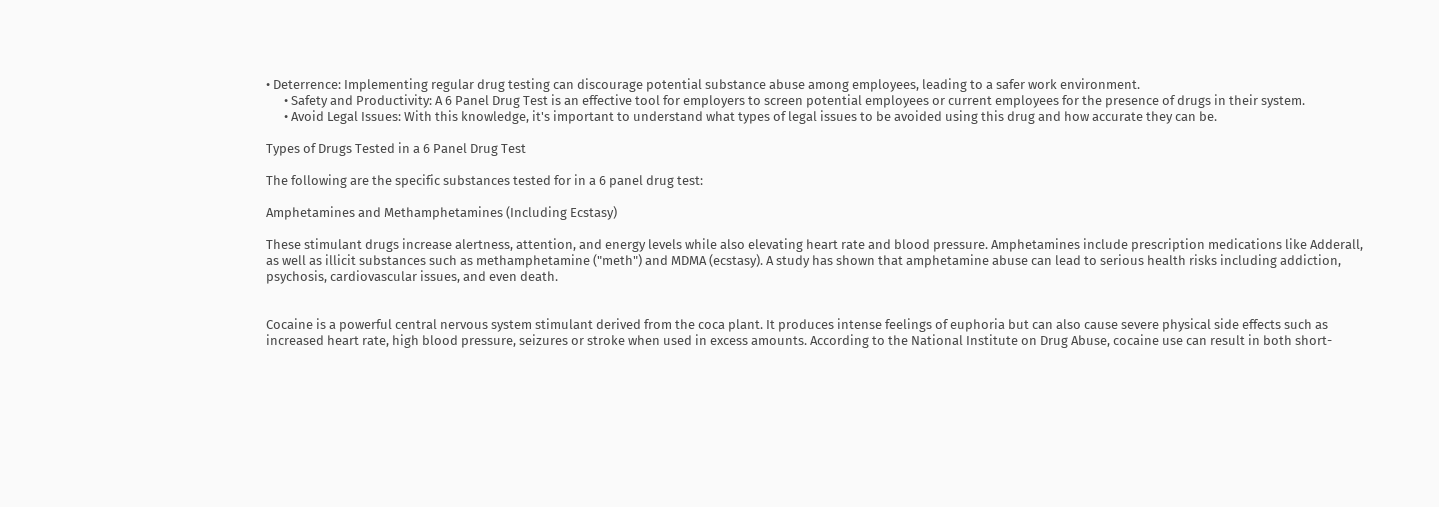• Deterrence: Implementing regular drug testing can discourage potential substance abuse among employees, leading to a safer work environment.
      • Safety and Productivity: A 6 Panel Drug Test is an effective tool for employers to screen potential employees or current employees for the presence of drugs in their system.
      • Avoid Legal Issues: With this knowledge, it's important to understand what types of legal issues to be avoided using this drug and how accurate they can be.

Types of Drugs Tested in a 6 Panel Drug Test

The following are the specific substances tested for in a 6 panel drug test:

Amphetamines and Methamphetamines (Including Ecstasy)

These stimulant drugs increase alertness, attention, and energy levels while also elevating heart rate and blood pressure. Amphetamines include prescription medications like Adderall, as well as illicit substances such as methamphetamine ("meth") and MDMA (ecstasy). A study has shown that amphetamine abuse can lead to serious health risks including addiction, psychosis, cardiovascular issues, and even death.


Cocaine is a powerful central nervous system stimulant derived from the coca plant. It produces intense feelings of euphoria but can also cause severe physical side effects such as increased heart rate, high blood pressure, seizures or stroke when used in excess amounts. According to the National Institute on Drug Abuse, cocaine use can result in both short-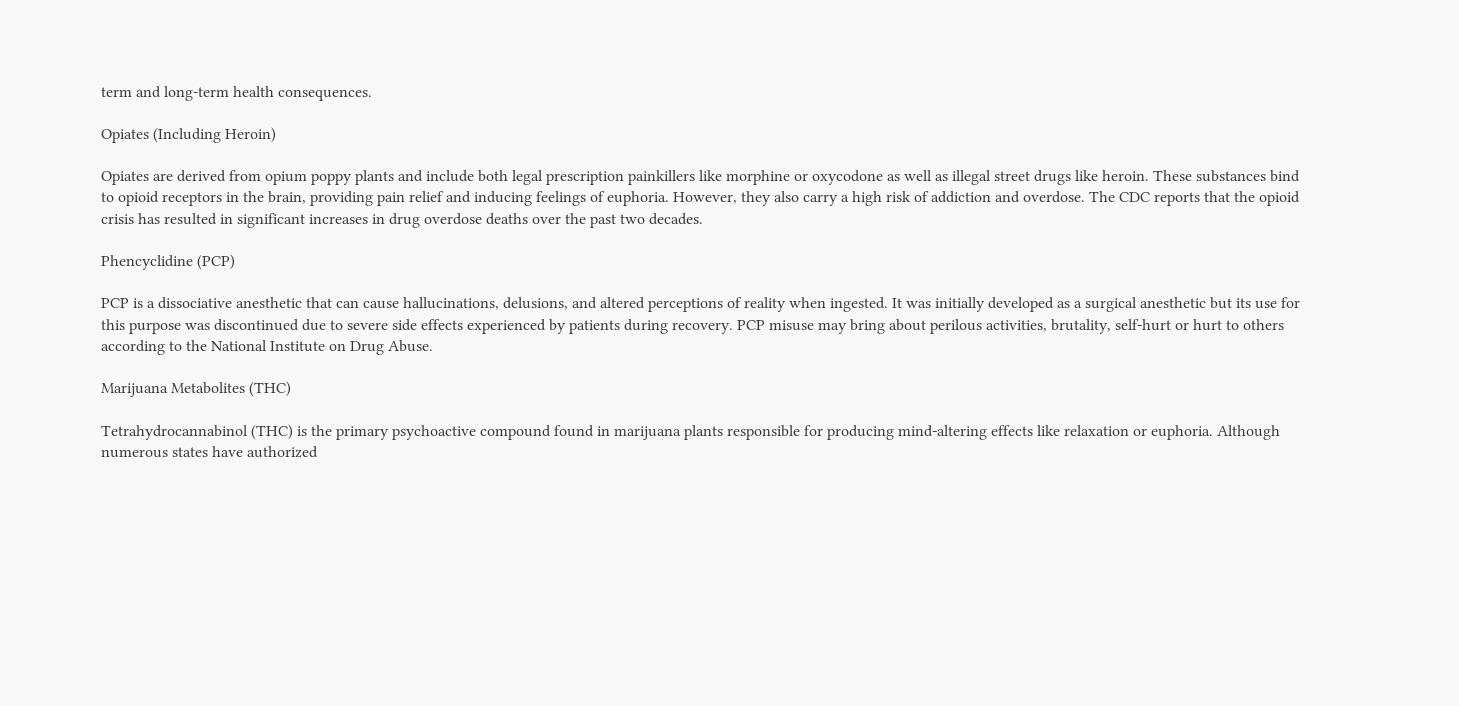term and long-term health consequences.

Opiates (Including Heroin)

Opiates are derived from opium poppy plants and include both legal prescription painkillers like morphine or oxycodone as well as illegal street drugs like heroin. These substances bind to opioid receptors in the brain, providing pain relief and inducing feelings of euphoria. However, they also carry a high risk of addiction and overdose. The CDC reports that the opioid crisis has resulted in significant increases in drug overdose deaths over the past two decades.

Phencyclidine (PCP)

PCP is a dissociative anesthetic that can cause hallucinations, delusions, and altered perceptions of reality when ingested. It was initially developed as a surgical anesthetic but its use for this purpose was discontinued due to severe side effects experienced by patients during recovery. PCP misuse may bring about perilous activities, brutality, self-hurt or hurt to others according to the National Institute on Drug Abuse.

Marijuana Metabolites (THC)

Tetrahydrocannabinol (THC) is the primary psychoactive compound found in marijuana plants responsible for producing mind-altering effects like relaxation or euphoria. Although numerous states have authorized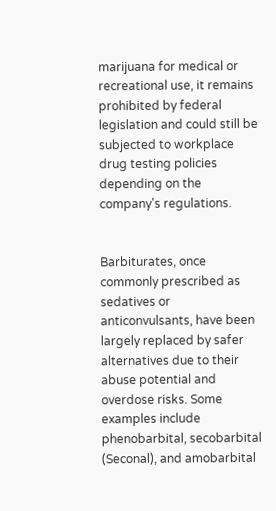marijuana for medical or recreational use, it remains prohibited by federal legislation and could still be subjected to workplace drug testing policies depending on the company's regulations.


Barbiturates, once commonly prescribed as sedatives or anticonvulsants, have been largely replaced by safer alternatives due to their abuse potential and overdose risks. Some examples include phenobarbital, secobarbital (Seconal), and amobarbital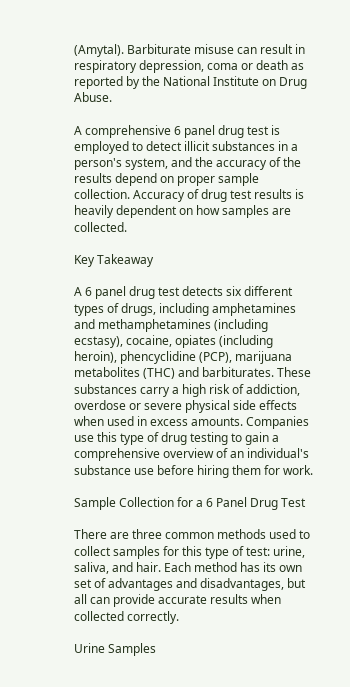(Amytal). Barbiturate misuse can result in respiratory depression, coma or death as reported by the National Institute on Drug Abuse.

A comprehensive 6 panel drug test is employed to detect illicit substances in a person's system, and the accuracy of the results depend on proper sample collection. Accuracy of drug test results is heavily dependent on how samples are collected.

Key Takeaway

A 6 panel drug test detects six different types of drugs, including amphetamines and methamphetamines (including ecstasy), cocaine, opiates (including heroin), phencyclidine (PCP), marijuana metabolites (THC) and barbiturates. These substances carry a high risk of addiction, overdose or severe physical side effects when used in excess amounts. Companies use this type of drug testing to gain a comprehensive overview of an individual's substance use before hiring them for work.

Sample Collection for a 6 Panel Drug Test

There are three common methods used to collect samples for this type of test: urine, saliva, and hair. Each method has its own set of advantages and disadvantages, but all can provide accurate results when collected correctly.

Urine Samples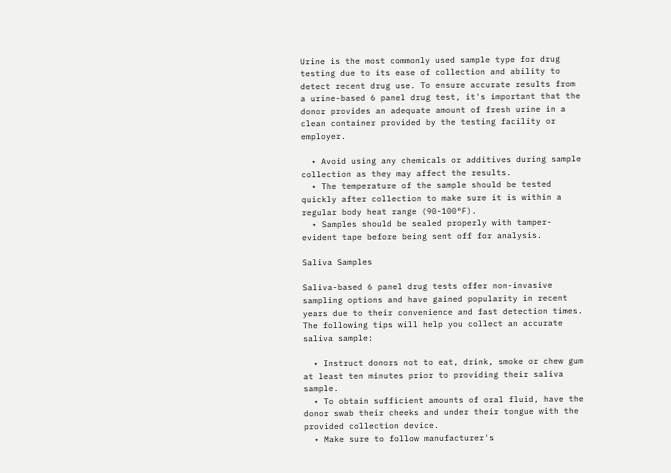Urine is the most commonly used sample type for drug testing due to its ease of collection and ability to detect recent drug use. To ensure accurate results from a urine-based 6 panel drug test, it's important that the donor provides an adequate amount of fresh urine in a clean container provided by the testing facility or employer.

  • Avoid using any chemicals or additives during sample collection as they may affect the results.
  • The temperature of the sample should be tested quickly after collection to make sure it is within a regular body heat range (90-100°F).
  • Samples should be sealed properly with tamper-evident tape before being sent off for analysis.

Saliva Samples

Saliva-based 6 panel drug tests offer non-invasive sampling options and have gained popularity in recent years due to their convenience and fast detection times. The following tips will help you collect an accurate saliva sample:

  • Instruct donors not to eat, drink, smoke or chew gum at least ten minutes prior to providing their saliva sample.
  • To obtain sufficient amounts of oral fluid, have the donor swab their cheeks and under their tongue with the provided collection device.
  • Make sure to follow manufacturer's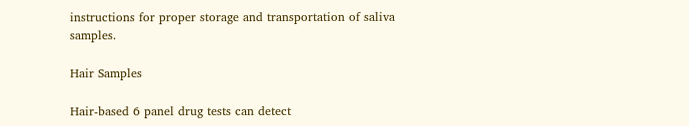instructions for proper storage and transportation of saliva samples.

Hair Samples

Hair-based 6 panel drug tests can detect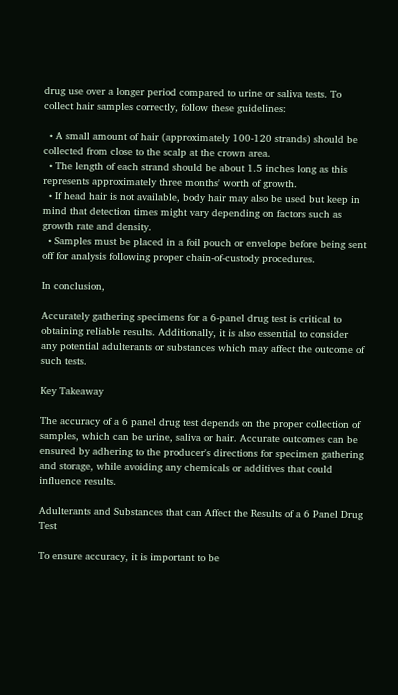drug use over a longer period compared to urine or saliva tests. To collect hair samples correctly, follow these guidelines:

  • A small amount of hair (approximately 100-120 strands) should be collected from close to the scalp at the crown area.
  • The length of each strand should be about 1.5 inches long as this represents approximately three months' worth of growth.
  • If head hair is not available, body hair may also be used but keep in mind that detection times might vary depending on factors such as growth rate and density.
  • Samples must be placed in a foil pouch or envelope before being sent off for analysis following proper chain-of-custody procedures.

In conclusion,

Accurately gathering specimens for a 6-panel drug test is critical to obtaining reliable results. Additionally, it is also essential to consider any potential adulterants or substances which may affect the outcome of such tests.

Key Takeaway

The accuracy of a 6 panel drug test depends on the proper collection of samples, which can be urine, saliva or hair. Accurate outcomes can be ensured by adhering to the producer's directions for specimen gathering and storage, while avoiding any chemicals or additives that could influence results.

Adulterants and Substances that can Affect the Results of a 6 Panel Drug Test

To ensure accuracy, it is important to be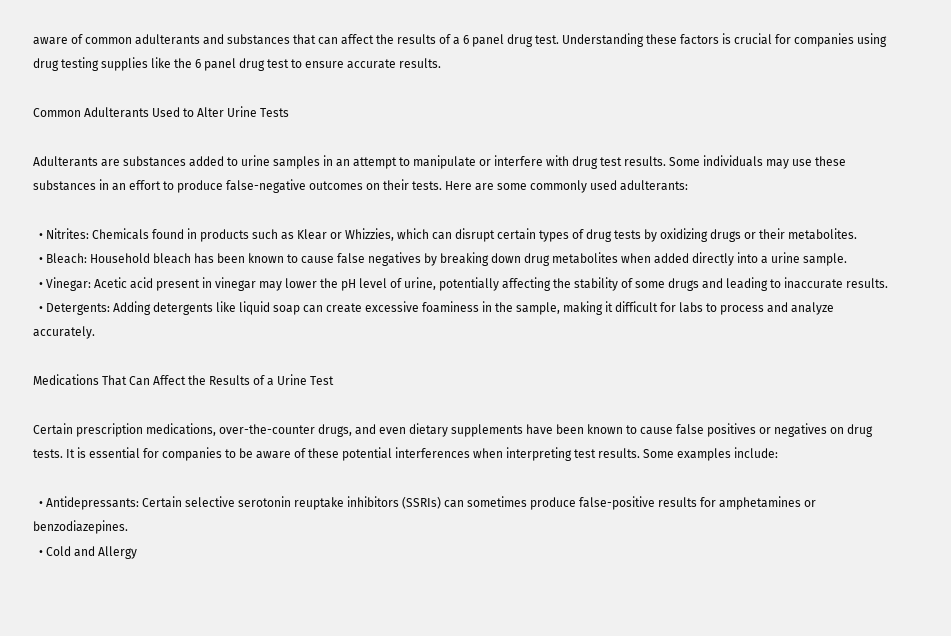aware of common adulterants and substances that can affect the results of a 6 panel drug test. Understanding these factors is crucial for companies using drug testing supplies like the 6 panel drug test to ensure accurate results.

Common Adulterants Used to Alter Urine Tests

Adulterants are substances added to urine samples in an attempt to manipulate or interfere with drug test results. Some individuals may use these substances in an effort to produce false-negative outcomes on their tests. Here are some commonly used adulterants:

  • Nitrites: Chemicals found in products such as Klear or Whizzies, which can disrupt certain types of drug tests by oxidizing drugs or their metabolites.
  • Bleach: Household bleach has been known to cause false negatives by breaking down drug metabolites when added directly into a urine sample.
  • Vinegar: Acetic acid present in vinegar may lower the pH level of urine, potentially affecting the stability of some drugs and leading to inaccurate results.
  • Detergents: Adding detergents like liquid soap can create excessive foaminess in the sample, making it difficult for labs to process and analyze accurately.

Medications That Can Affect the Results of a Urine Test

Certain prescription medications, over-the-counter drugs, and even dietary supplements have been known to cause false positives or negatives on drug tests. It is essential for companies to be aware of these potential interferences when interpreting test results. Some examples include:

  • Antidepressants: Certain selective serotonin reuptake inhibitors (SSRIs) can sometimes produce false-positive results for amphetamines or benzodiazepines.
  • Cold and Allergy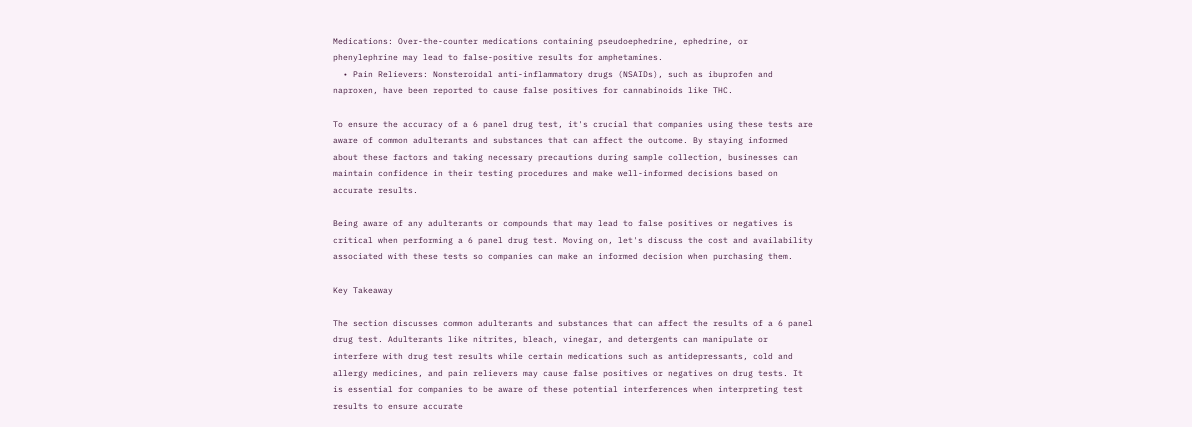Medications: Over-the-counter medications containing pseudoephedrine, ephedrine, or phenylephrine may lead to false-positive results for amphetamines.
  • Pain Relievers: Nonsteroidal anti-inflammatory drugs (NSAIDs), such as ibuprofen and naproxen, have been reported to cause false positives for cannabinoids like THC.

To ensure the accuracy of a 6 panel drug test, it's crucial that companies using these tests are aware of common adulterants and substances that can affect the outcome. By staying informed about these factors and taking necessary precautions during sample collection, businesses can maintain confidence in their testing procedures and make well-informed decisions based on accurate results.

Being aware of any adulterants or compounds that may lead to false positives or negatives is critical when performing a 6 panel drug test. Moving on, let's discuss the cost and availability associated with these tests so companies can make an informed decision when purchasing them.

Key Takeaway

The section discusses common adulterants and substances that can affect the results of a 6 panel drug test. Adulterants like nitrites, bleach, vinegar, and detergents can manipulate or interfere with drug test results while certain medications such as antidepressants, cold and allergy medicines, and pain relievers may cause false positives or negatives on drug tests. It is essential for companies to be aware of these potential interferences when interpreting test results to ensure accurate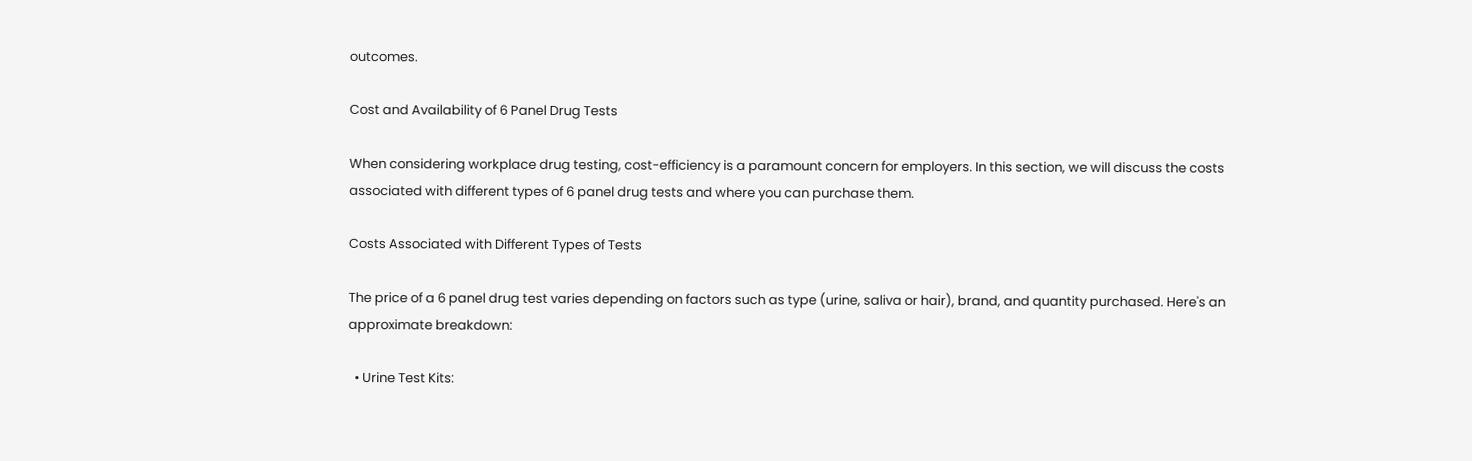outcomes.

Cost and Availability of 6 Panel Drug Tests

When considering workplace drug testing, cost-efficiency is a paramount concern for employers. In this section, we will discuss the costs associated with different types of 6 panel drug tests and where you can purchase them.

Costs Associated with Different Types of Tests

The price of a 6 panel drug test varies depending on factors such as type (urine, saliva or hair), brand, and quantity purchased. Here's an approximate breakdown:

  • Urine Test Kits: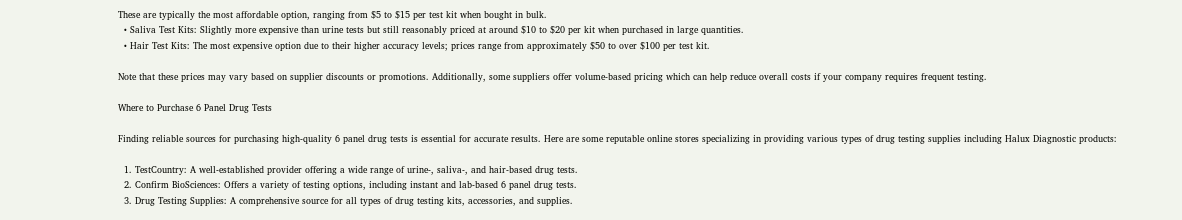These are typically the most affordable option, ranging from $5 to $15 per test kit when bought in bulk.
  • Saliva Test Kits: Slightly more expensive than urine tests but still reasonably priced at around $10 to $20 per kit when purchased in large quantities.
  • Hair Test Kits: The most expensive option due to their higher accuracy levels; prices range from approximately $50 to over $100 per test kit.

Note that these prices may vary based on supplier discounts or promotions. Additionally, some suppliers offer volume-based pricing which can help reduce overall costs if your company requires frequent testing.

Where to Purchase 6 Panel Drug Tests

Finding reliable sources for purchasing high-quality 6 panel drug tests is essential for accurate results. Here are some reputable online stores specializing in providing various types of drug testing supplies including Halux Diagnostic products:

  1. TestCountry: A well-established provider offering a wide range of urine-, saliva-, and hair-based drug tests.
  2. Confirm BioSciences: Offers a variety of testing options, including instant and lab-based 6 panel drug tests.
  3. Drug Testing Supplies: A comprehensive source for all types of drug testing kits, accessories, and supplies.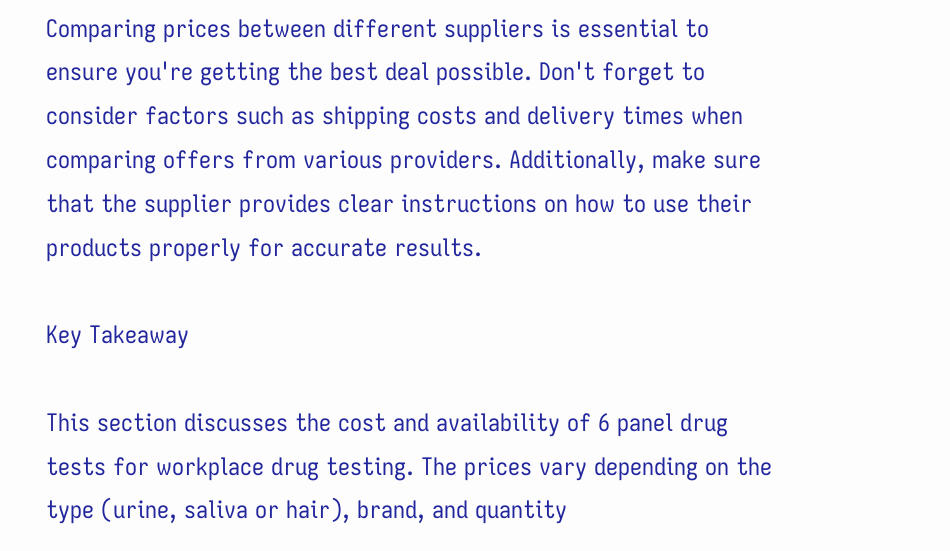Comparing prices between different suppliers is essential to ensure you're getting the best deal possible. Don't forget to consider factors such as shipping costs and delivery times when comparing offers from various providers. Additionally, make sure that the supplier provides clear instructions on how to use their products properly for accurate results.

Key Takeaway

This section discusses the cost and availability of 6 panel drug tests for workplace drug testing. The prices vary depending on the type (urine, saliva or hair), brand, and quantity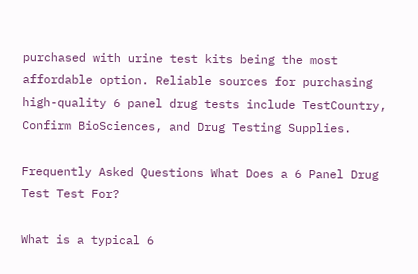purchased with urine test kits being the most affordable option. Reliable sources for purchasing high-quality 6 panel drug tests include TestCountry, Confirm BioSciences, and Drug Testing Supplies.

Frequently Asked Questions What Does a 6 Panel Drug Test Test For?

What is a typical 6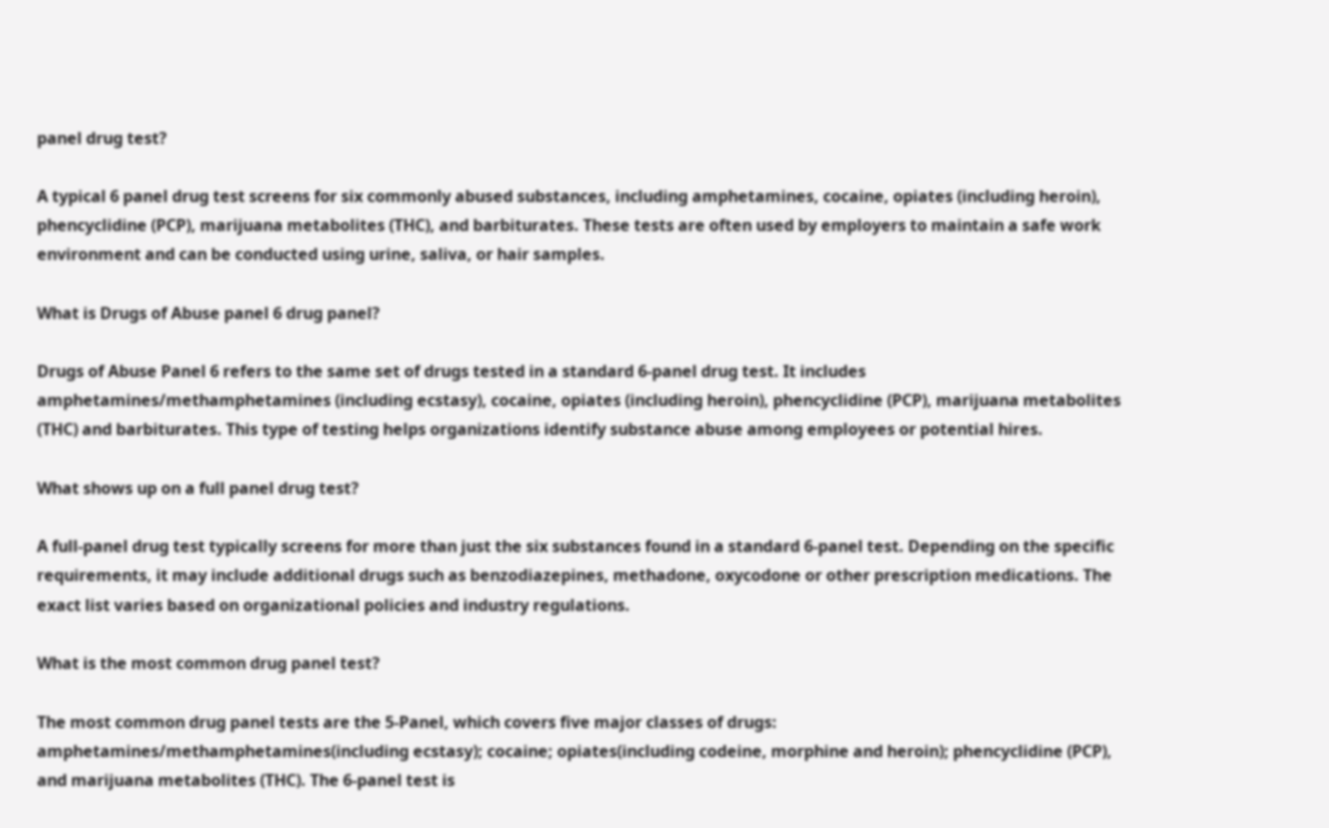panel drug test?

A typical 6 panel drug test screens for six commonly abused substances, including amphetamines, cocaine, opiates (including heroin), phencyclidine (PCP), marijuana metabolites (THC), and barbiturates. These tests are often used by employers to maintain a safe work environment and can be conducted using urine, saliva, or hair samples.

What is Drugs of Abuse panel 6 drug panel?

Drugs of Abuse Panel 6 refers to the same set of drugs tested in a standard 6-panel drug test. It includes amphetamines/methamphetamines (including ecstasy), cocaine, opiates (including heroin), phencyclidine (PCP), marijuana metabolites (THC) and barbiturates. This type of testing helps organizations identify substance abuse among employees or potential hires.

What shows up on a full panel drug test?

A full-panel drug test typically screens for more than just the six substances found in a standard 6-panel test. Depending on the specific requirements, it may include additional drugs such as benzodiazepines, methadone, oxycodone or other prescription medications. The exact list varies based on organizational policies and industry regulations.

What is the most common drug panel test?

The most common drug panel tests are the 5-Panel, which covers five major classes of drugs: amphetamines/methamphetamines(including ecstasy); cocaine; opiates(including codeine, morphine and heroin); phencyclidine (PCP), and marijuana metabolites (THC). The 6-panel test is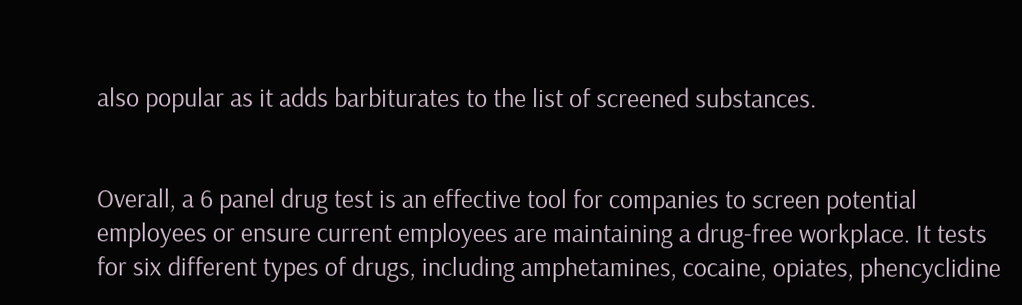also popular as it adds barbiturates to the list of screened substances.


Overall, a 6 panel drug test is an effective tool for companies to screen potential employees or ensure current employees are maintaining a drug-free workplace. It tests for six different types of drugs, including amphetamines, cocaine, opiates, phencyclidine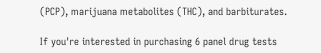(PCP), marijuana metabolites (THC), and barbiturates.

If you're interested in purchasing 6 panel drug tests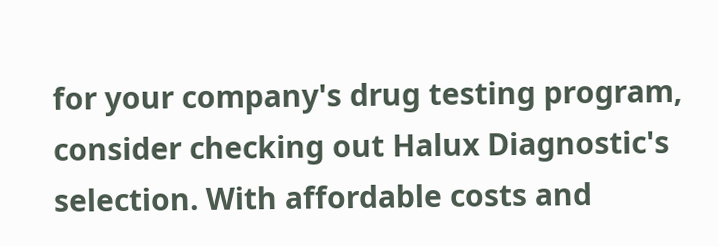for your company's drug testing program, consider checking out Halux Diagnostic's selection. With affordable costs and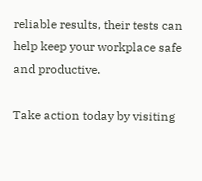reliable results, their tests can help keep your workplace safe and productive.

Take action today by visiting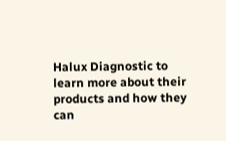Halux Diagnostic to learn more about their products and how they can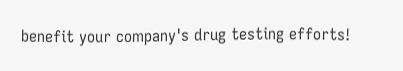benefit your company's drug testing efforts!